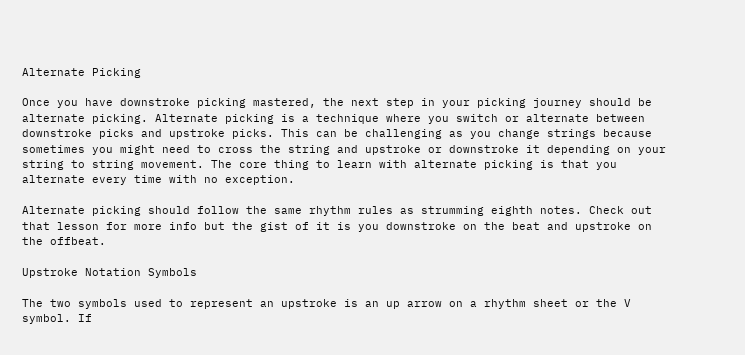Alternate Picking

Once you have downstroke picking mastered, the next step in your picking journey should be alternate picking. Alternate picking is a technique where you switch or alternate between downstroke picks and upstroke picks. This can be challenging as you change strings because sometimes you might need to cross the string and upstroke or downstroke it depending on your string to string movement. The core thing to learn with alternate picking is that you alternate every time with no exception.

Alternate picking should follow the same rhythm rules as strumming eighth notes. Check out that lesson for more info but the gist of it is you downstroke on the beat and upstroke on the offbeat.

Upstroke Notation Symbols

The two symbols used to represent an upstroke is an up arrow on a rhythm sheet or the V symbol. If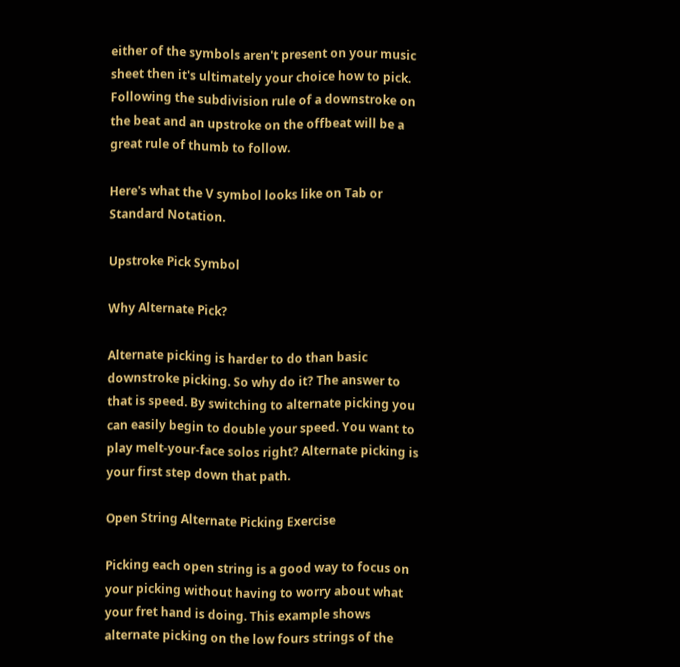either of the symbols aren't present on your music sheet then it's ultimately your choice how to pick. Following the subdivision rule of a downstroke on the beat and an upstroke on the offbeat will be a great rule of thumb to follow.

Here's what the V symbol looks like on Tab or Standard Notation.

Upstroke Pick Symbol

Why Alternate Pick?

Alternate picking is harder to do than basic downstroke picking. So why do it? The answer to that is speed. By switching to alternate picking you can easily begin to double your speed. You want to play melt-your-face solos right? Alternate picking is your first step down that path.

Open String Alternate Picking Exercise

Picking each open string is a good way to focus on your picking without having to worry about what your fret hand is doing. This example shows alternate picking on the low fours strings of the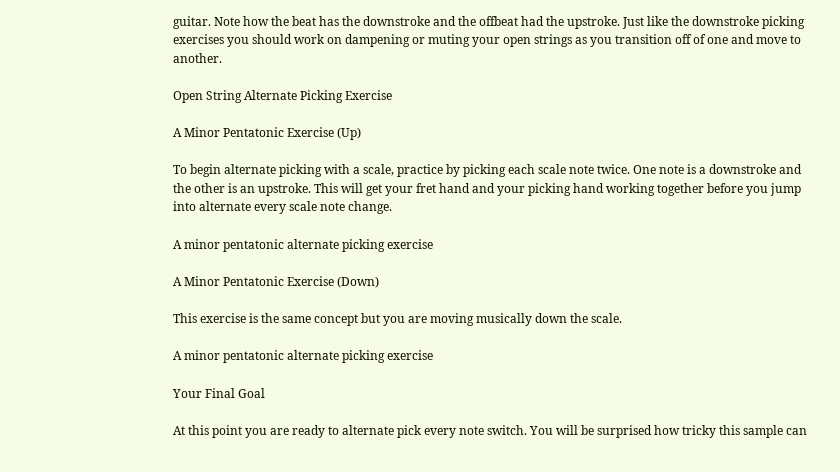guitar. Note how the beat has the downstroke and the offbeat had the upstroke. Just like the downstroke picking exercises you should work on dampening or muting your open strings as you transition off of one and move to another.

Open String Alternate Picking Exercise

A Minor Pentatonic Exercise (Up)

To begin alternate picking with a scale, practice by picking each scale note twice. One note is a downstroke and the other is an upstroke. This will get your fret hand and your picking hand working together before you jump into alternate every scale note change.

A minor pentatonic alternate picking exercise

A Minor Pentatonic Exercise (Down)

This exercise is the same concept but you are moving musically down the scale.

A minor pentatonic alternate picking exercise

Your Final Goal

At this point you are ready to alternate pick every note switch. You will be surprised how tricky this sample can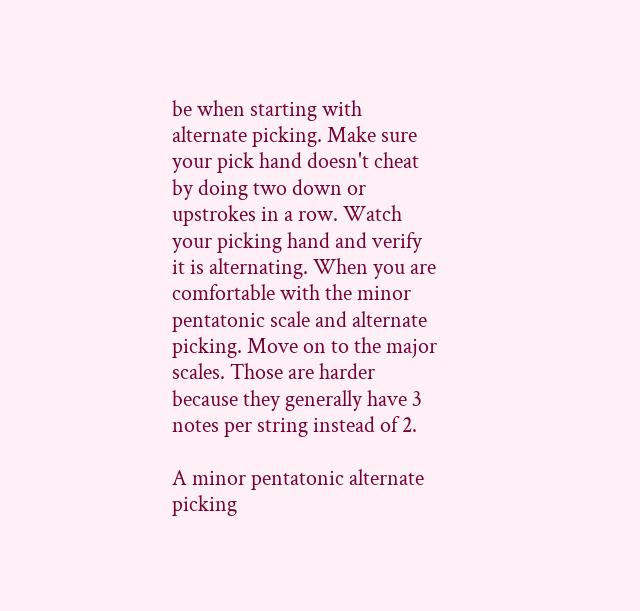be when starting with alternate picking. Make sure your pick hand doesn't cheat by doing two down or upstrokes in a row. Watch your picking hand and verify it is alternating. When you are comfortable with the minor pentatonic scale and alternate picking. Move on to the major scales. Those are harder because they generally have 3 notes per string instead of 2.

A minor pentatonic alternate picking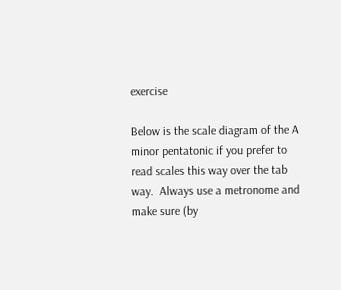exercise

Below is the scale diagram of the A minor pentatonic if you prefer to read scales this way over the tab way.  Always use a metronome and make sure (by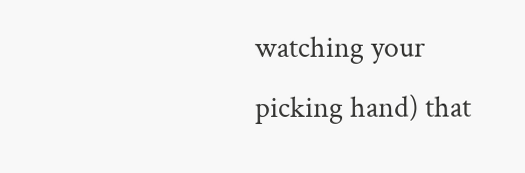watching your picking hand) that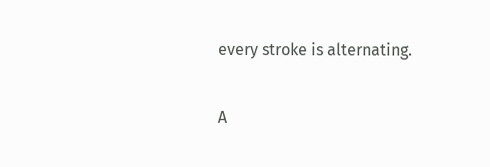every stroke is alternating.

A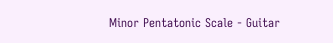Minor Pentatonic Scale - Guitar